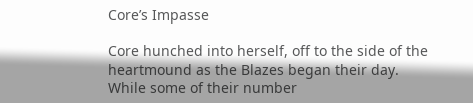Core’s Impasse

Core hunched into herself, off to the side of the heartmound as the Blazes began their day. While some of their number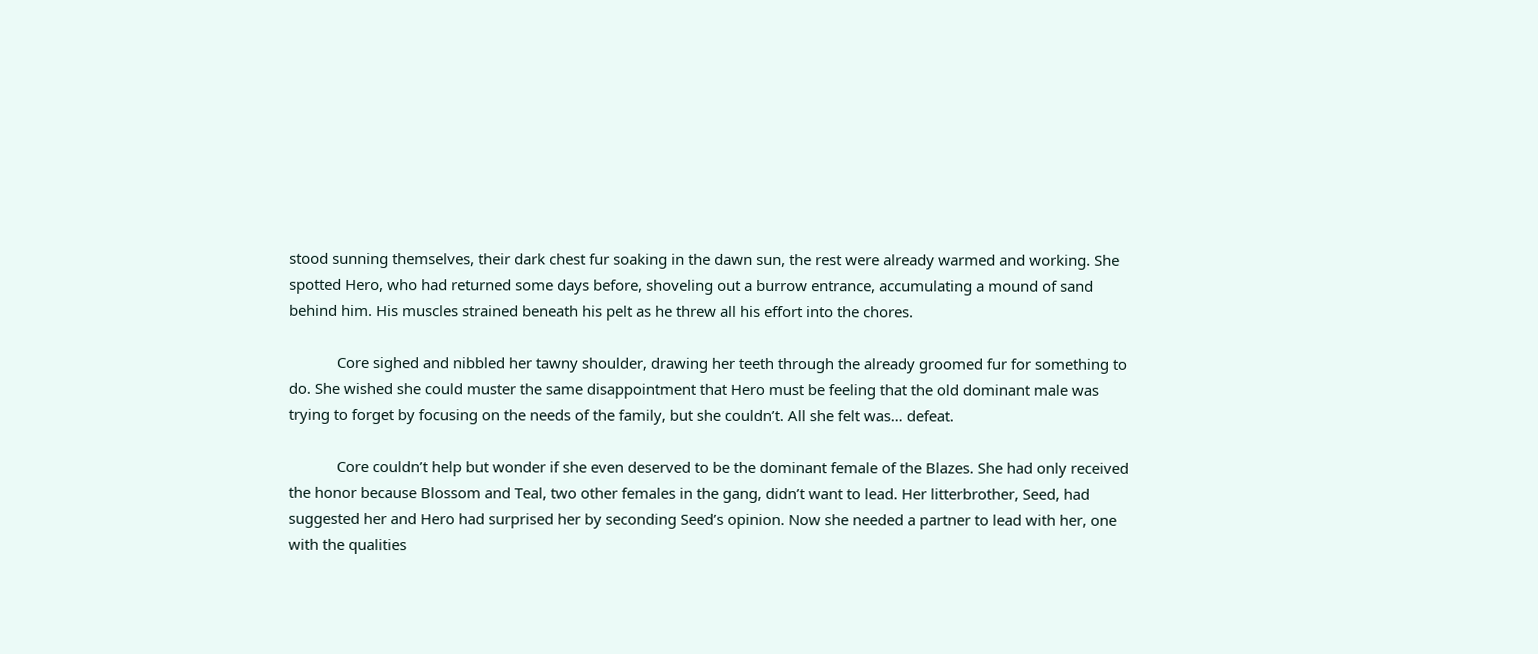stood sunning themselves, their dark chest fur soaking in the dawn sun, the rest were already warmed and working. She spotted Hero, who had returned some days before, shoveling out a burrow entrance, accumulating a mound of sand behind him. His muscles strained beneath his pelt as he threw all his effort into the chores.

            Core sighed and nibbled her tawny shoulder, drawing her teeth through the already groomed fur for something to do. She wished she could muster the same disappointment that Hero must be feeling that the old dominant male was trying to forget by focusing on the needs of the family, but she couldn’t. All she felt was… defeat.

            Core couldn’t help but wonder if she even deserved to be the dominant female of the Blazes. She had only received the honor because Blossom and Teal, two other females in the gang, didn’t want to lead. Her litterbrother, Seed, had suggested her and Hero had surprised her by seconding Seed’s opinion. Now she needed a partner to lead with her, one with the qualities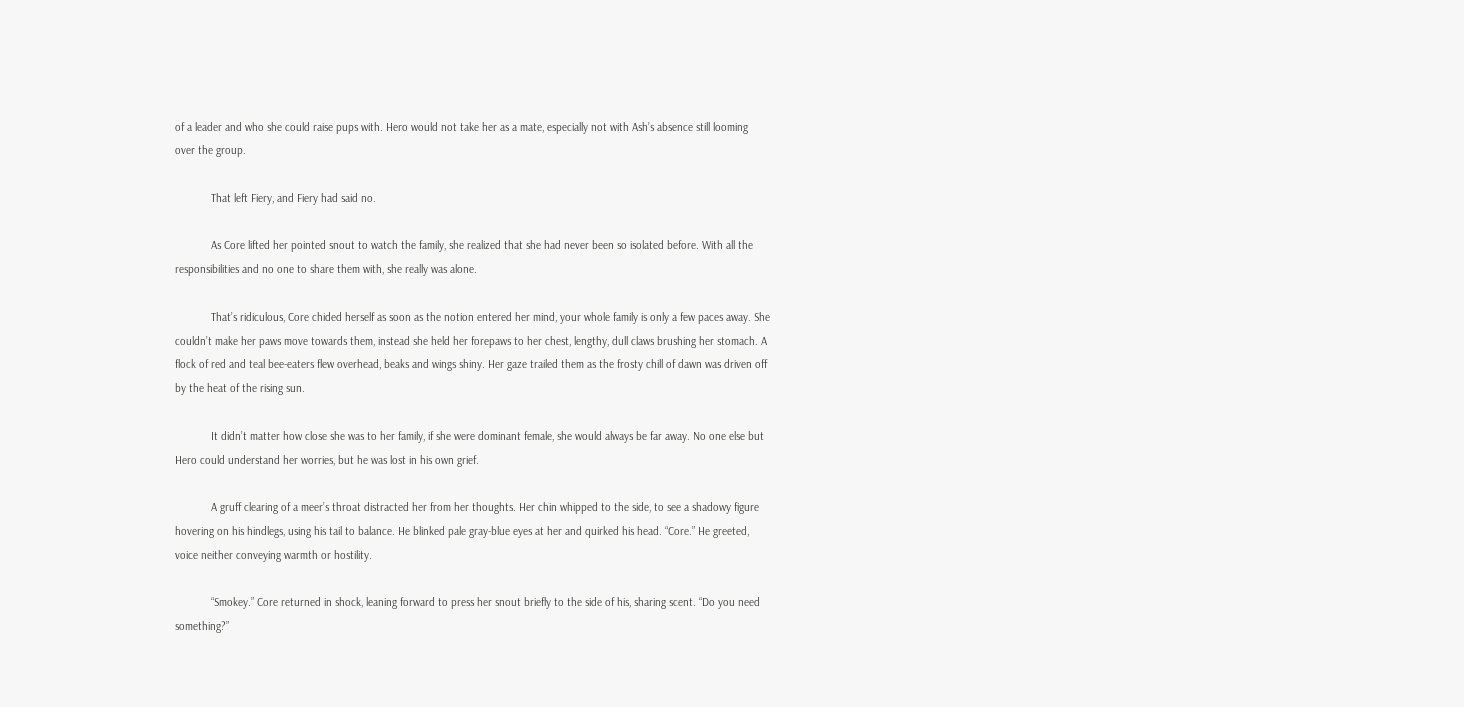of a leader and who she could raise pups with. Hero would not take her as a mate, especially not with Ash’s absence still looming over the group.

            That left Fiery, and Fiery had said no.

            As Core lifted her pointed snout to watch the family, she realized that she had never been so isolated before. With all the responsibilities and no one to share them with, she really was alone.

            That’s ridiculous, Core chided herself as soon as the notion entered her mind, your whole family is only a few paces away. She couldn’t make her paws move towards them, instead she held her forepaws to her chest, lengthy, dull claws brushing her stomach. A flock of red and teal bee-eaters flew overhead, beaks and wings shiny. Her gaze trailed them as the frosty chill of dawn was driven off by the heat of the rising sun.

            It didn’t matter how close she was to her family, if she were dominant female, she would always be far away. No one else but Hero could understand her worries, but he was lost in his own grief.

            A gruff clearing of a meer’s throat distracted her from her thoughts. Her chin whipped to the side, to see a shadowy figure hovering on his hindlegs, using his tail to balance. He blinked pale gray-blue eyes at her and quirked his head. “Core.” He greeted, voice neither conveying warmth or hostility.

            “Smokey.” Core returned in shock, leaning forward to press her snout briefly to the side of his, sharing scent. “Do you need something?”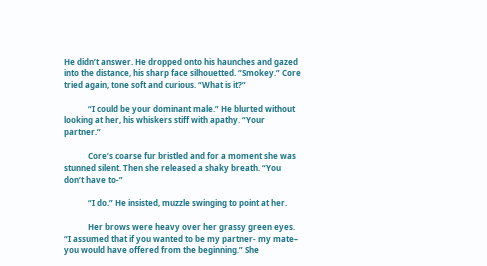He didn’t answer. He dropped onto his haunches and gazed into the distance, his sharp face silhouetted. “Smokey.” Core tried again, tone soft and curious. “What is it?”

            “I could be your dominant male.” He blurted without looking at her, his whiskers stiff with apathy. “Your partner.”

            Core’s coarse fur bristled and for a moment she was stunned silent. Then she released a shaky breath. “You don’t have to-”

            “I do.” He insisted, muzzle swinging to point at her.

            Her brows were heavy over her grassy green eyes. “I assumed that if you wanted to be my partner- my mate– you would have offered from the beginning.” She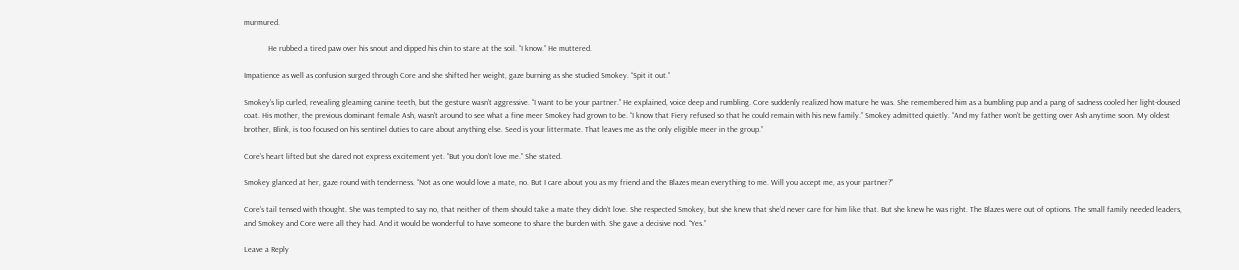murmured.

            He rubbed a tired paw over his snout and dipped his chin to stare at the soil. “I know.” He muttered.

Impatience as well as confusion surged through Core and she shifted her weight, gaze burning as she studied Smokey. “Spit it out.”

Smokey’s lip curled, revealing gleaming canine teeth, but the gesture wasn’t aggressive. “I want to be your partner.” He explained, voice deep and rumbling. Core suddenly realized how mature he was. She remembered him as a bumbling pup and a pang of sadness cooled her light-doused coat. His mother, the previous dominant female Ash, wasn’t around to see what a fine meer Smokey had grown to be. “I know that Fiery refused so that he could remain with his new family.” Smokey admitted quietly. “And my father won’t be getting over Ash anytime soon. My oldest brother, Blink, is too focused on his sentinel duties to care about anything else. Seed is your littermate. That leaves me as the only eligible meer in the group.”

Core’s heart lifted but she dared not express excitement yet. “But you don’t love me.” She stated.

Smokey glanced at her, gaze round with tenderness. “Not as one would love a mate, no. But I care about you as my friend and the Blazes mean everything to me. Will you accept me, as your partner?”

Core’s tail tensed with thought. She was tempted to say no, that neither of them should take a mate they didn’t love. She respected Smokey, but she knew that she’d never care for him like that. But she knew he was right. The Blazes were out of options. The small family needed leaders, and Smokey and Core were all they had. And it would be wonderful to have someone to share the burden with. She gave a decisive nod. “Yes.”

Leave a Reply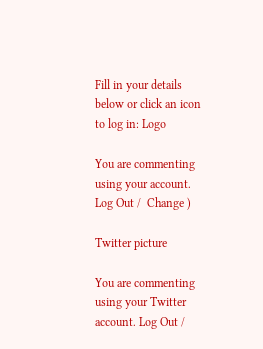Fill in your details below or click an icon to log in: Logo

You are commenting using your account. Log Out /  Change )

Twitter picture

You are commenting using your Twitter account. Log Out /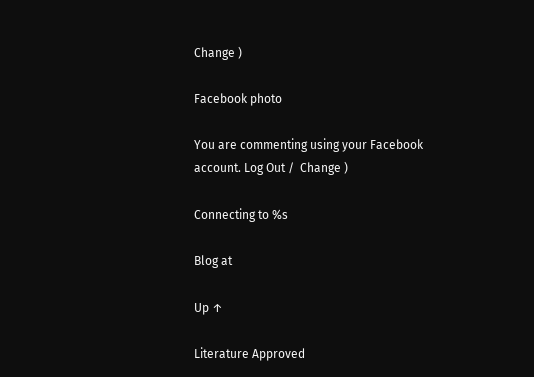Change )

Facebook photo

You are commenting using your Facebook account. Log Out /  Change )

Connecting to %s

Blog at

Up ↑

Literature Approved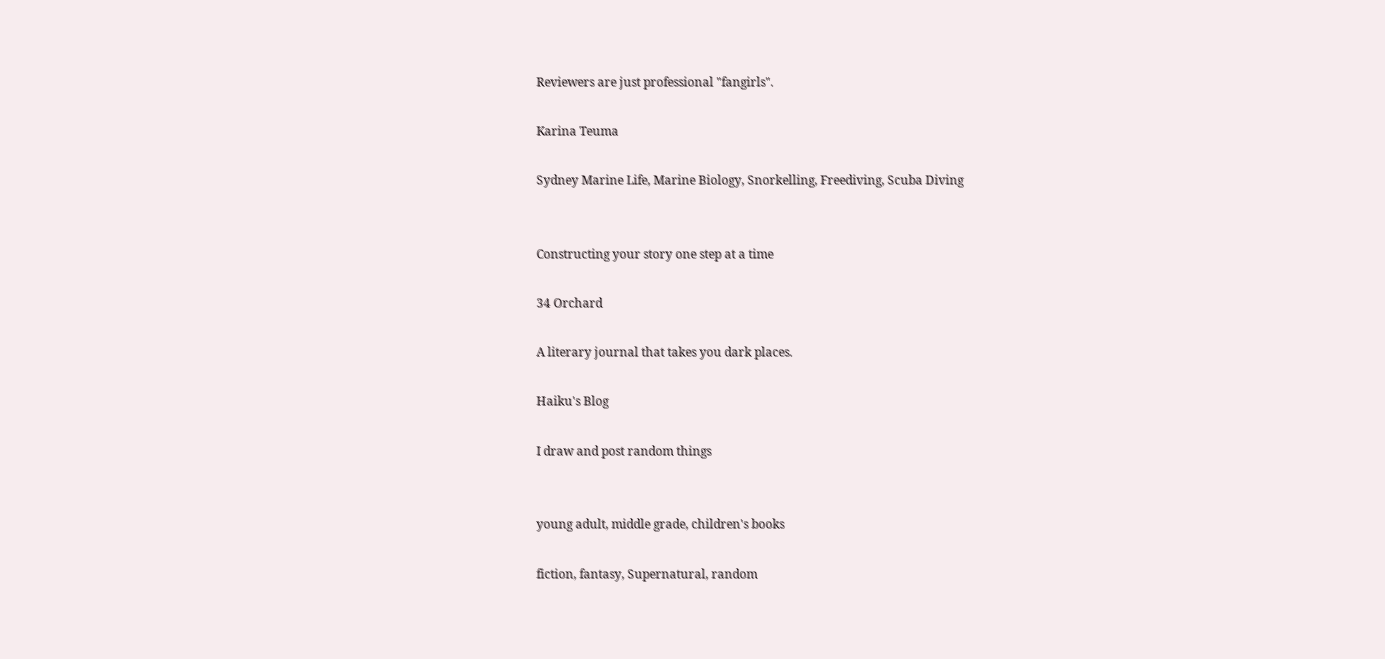Reviewers are just professional "fangirls".

Karina Teuma

Sydney Marine Life, Marine Biology, Snorkelling, Freediving, Scuba Diving


Constructing your story one step at a time

34 Orchard

A literary journal that takes you dark places.

Haiku's Blog

I draw and post random things


young adult, middle grade, children's books

fiction, fantasy, Supernatural, random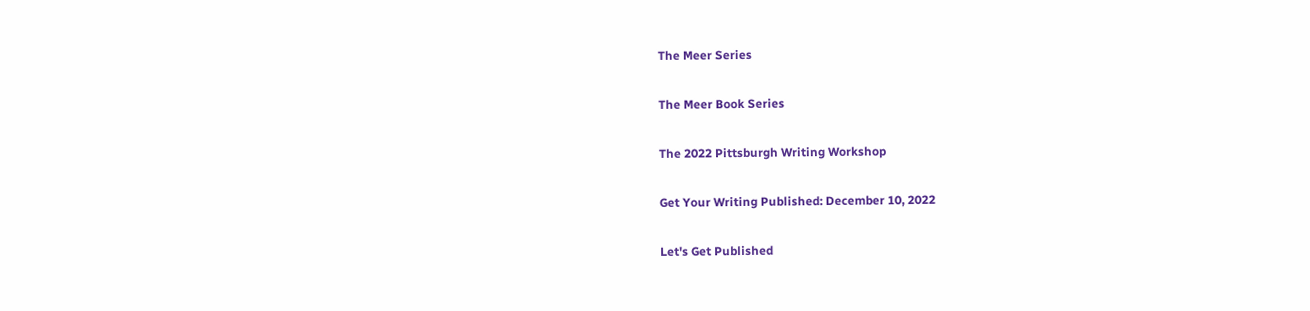The Meer Series

The Meer Book Series

The 2022 Pittsburgh Writing Workshop

Get Your Writing Published: December 10, 2022

Let's Get Published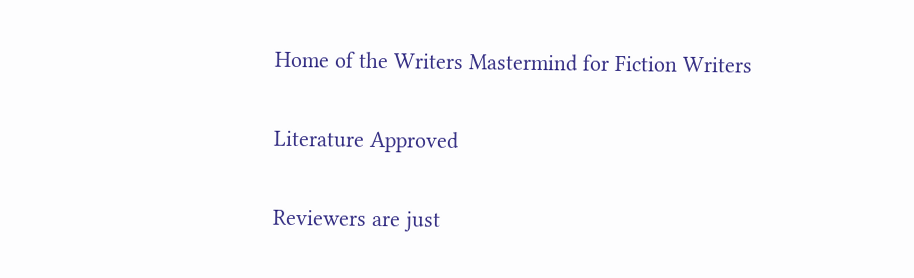Home of the Writers Mastermind for Fiction Writers

Literature Approved

Reviewers are just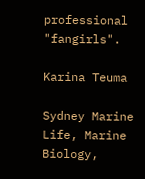professional "fangirls".

Karina Teuma

Sydney Marine Life, Marine Biology,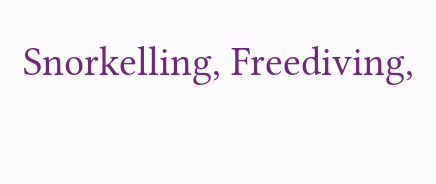Snorkelling, Freediving,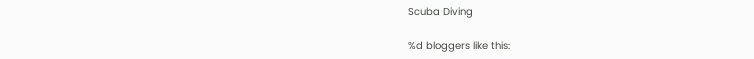Scuba Diving

%d bloggers like this: